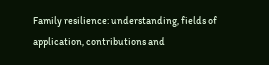Family resilience: understanding, fields of application, contributions and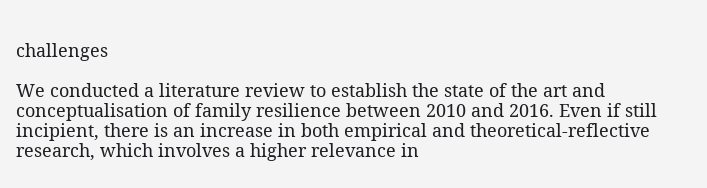challenges

We conducted a literature review to establish the state of the art and conceptualisation of family resilience between 2010 and 2016. Even if still incipient, there is an increase in both empirical and theoretical-reflective research, which involves a higher relevance in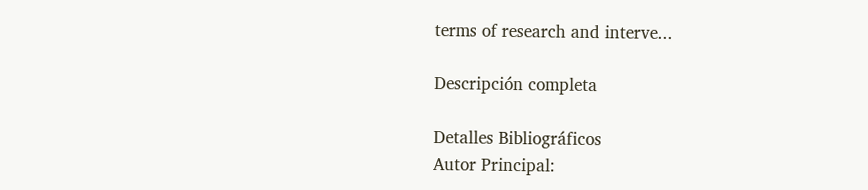terms of research and interve...

Descripción completa

Detalles Bibliográficos
Autor Principal: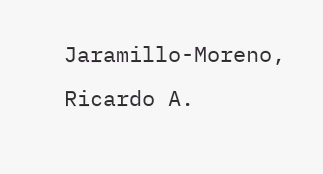Jaramillo-Moreno, Ricardo A.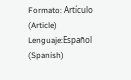Formato: Artículo (Article)
Lenguaje:Español (Spanish)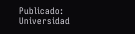Publicado: Universidad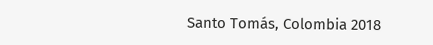Santo Tomás, Colombia 2018